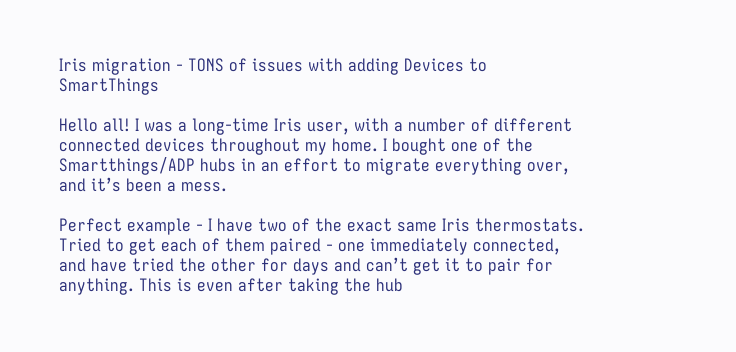Iris migration - TONS of issues with adding Devices to SmartThings

Hello all! I was a long-time Iris user, with a number of different connected devices throughout my home. I bought one of the Smartthings/ADP hubs in an effort to migrate everything over, and it’s been a mess.

Perfect example - I have two of the exact same Iris thermostats. Tried to get each of them paired - one immediately connected, and have tried the other for days and can’t get it to pair for anything. This is even after taking the hub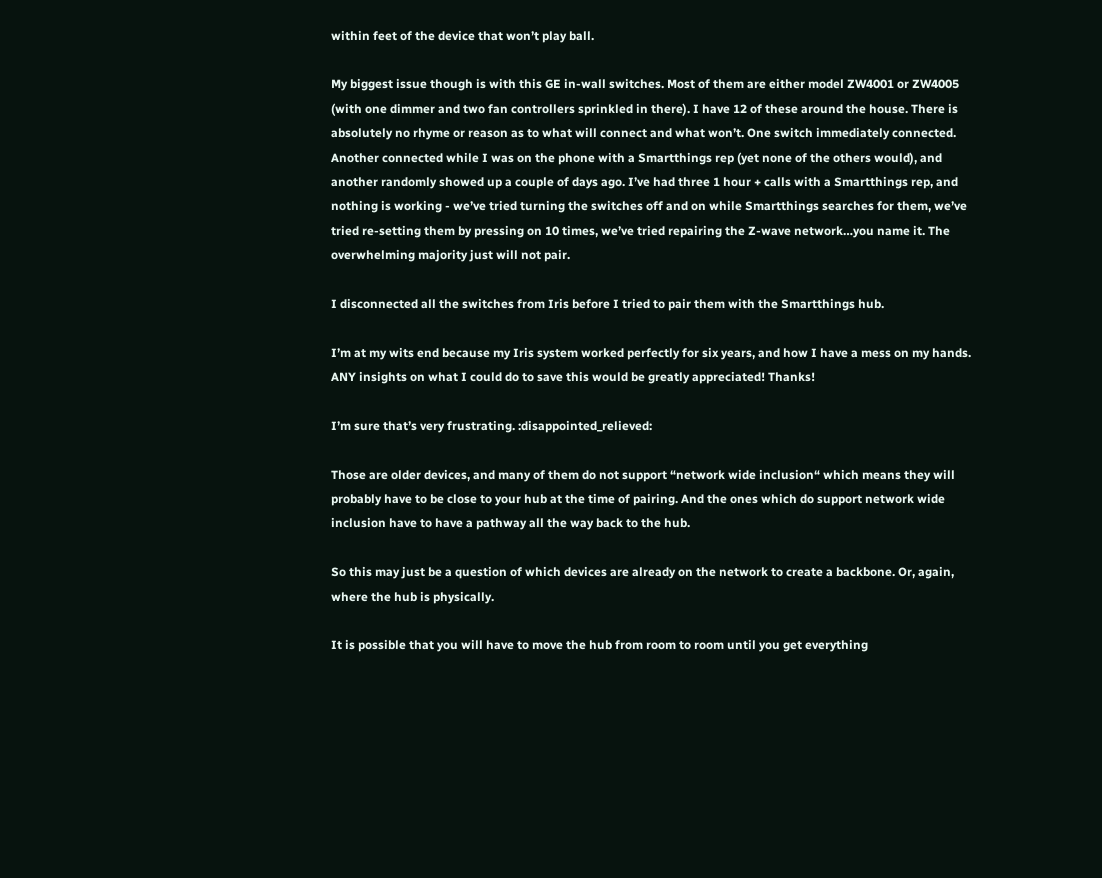within feet of the device that won’t play ball.

My biggest issue though is with this GE in-wall switches. Most of them are either model ZW4001 or ZW4005 (with one dimmer and two fan controllers sprinkled in there). I have 12 of these around the house. There is absolutely no rhyme or reason as to what will connect and what won’t. One switch immediately connected. Another connected while I was on the phone with a Smartthings rep (yet none of the others would), and another randomly showed up a couple of days ago. I’ve had three 1 hour + calls with a Smartthings rep, and nothing is working - we’ve tried turning the switches off and on while Smartthings searches for them, we’ve tried re-setting them by pressing on 10 times, we’ve tried repairing the Z-wave network…you name it. The overwhelming majority just will not pair.

I disconnected all the switches from Iris before I tried to pair them with the Smartthings hub.

I’m at my wits end because my Iris system worked perfectly for six years, and how I have a mess on my hands. ANY insights on what I could do to save this would be greatly appreciated! Thanks!

I’m sure that’s very frustrating. :disappointed_relieved:

Those are older devices, and many of them do not support “network wide inclusion“ which means they will probably have to be close to your hub at the time of pairing. And the ones which do support network wide inclusion have to have a pathway all the way back to the hub.

So this may just be a question of which devices are already on the network to create a backbone. Or, again, where the hub is physically.

It is possible that you will have to move the hub from room to room until you get everything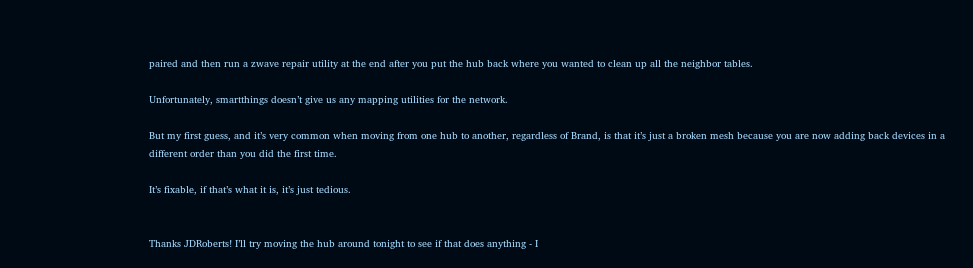paired and then run a zwave repair utility at the end after you put the hub back where you wanted to clean up all the neighbor tables.

Unfortunately, smartthings doesn’t give us any mapping utilities for the network.

But my first guess, and it’s very common when moving from one hub to another, regardless of Brand, is that it’s just a broken mesh because you are now adding back devices in a different order than you did the first time.

It’s fixable, if that’s what it is, it’s just tedious.


Thanks JDRoberts! I’ll try moving the hub around tonight to see if that does anything - I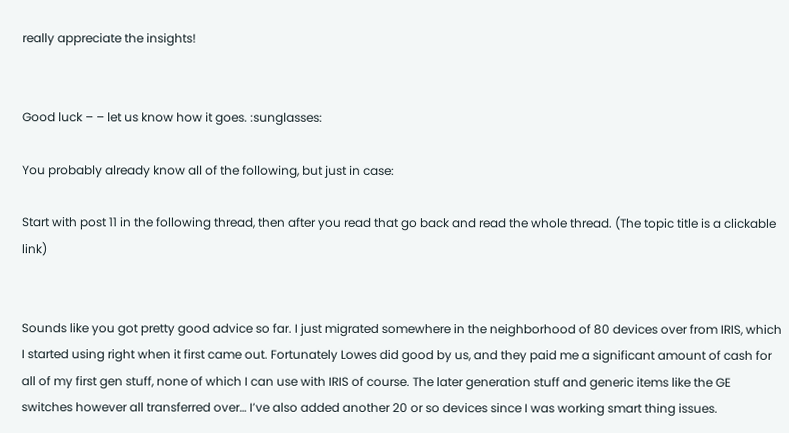really appreciate the insights!


Good luck – – let us know how it goes. :sunglasses:

You probably already know all of the following, but just in case:

Start with post 11 in the following thread, then after you read that go back and read the whole thread. (The topic title is a clickable link)


Sounds like you got pretty good advice so far. I just migrated somewhere in the neighborhood of 80 devices over from IRIS, which I started using right when it first came out. Fortunately Lowes did good by us, and they paid me a significant amount of cash for all of my first gen stuff, none of which I can use with IRIS of course. The later generation stuff and generic items like the GE switches however all transferred over… I’ve also added another 20 or so devices since I was working smart thing issues.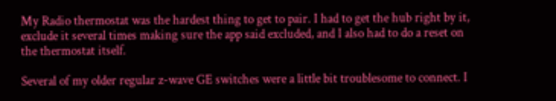My Radio thermostat was the hardest thing to get to pair. I had to get the hub right by it, exclude it several times making sure the app said excluded, and I also had to do a reset on the thermostat itself.

Several of my older regular z-wave GE switches were a little bit troublesome to connect. I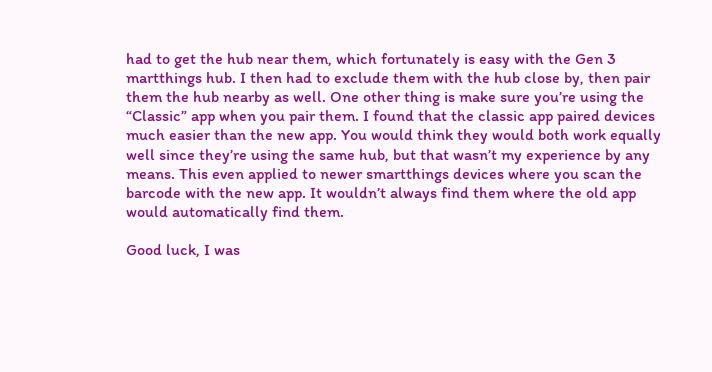had to get the hub near them, which fortunately is easy with the Gen 3 martthings hub. I then had to exclude them with the hub close by, then pair them the hub nearby as well. One other thing is make sure you’re using the “Classic” app when you pair them. I found that the classic app paired devices much easier than the new app. You would think they would both work equally well since they’re using the same hub, but that wasn’t my experience by any means. This even applied to newer smartthings devices where you scan the barcode with the new app. It wouldn’t always find them where the old app would automatically find them.

Good luck, I was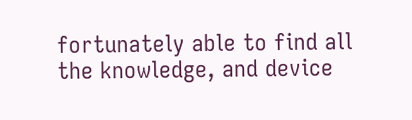fortunately able to find all the knowledge, and device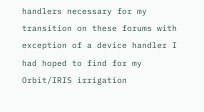handlers necessary for my transition on these forums with exception of a device handler I had hoped to find for my Orbit/IRIS irrigation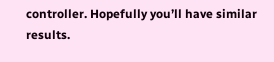controller. Hopefully you’ll have similar results.